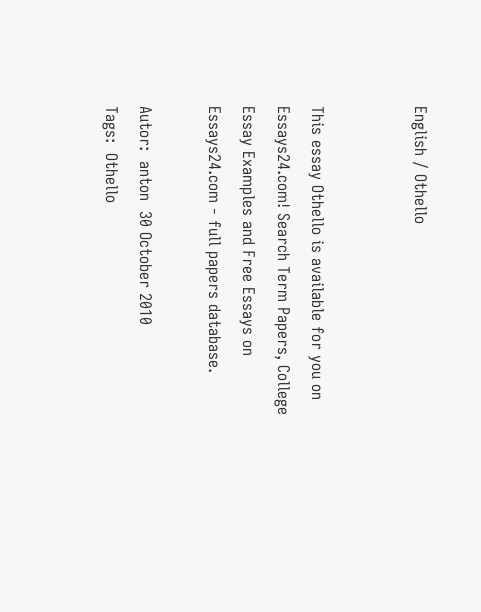English / Othello


This essay Othello is available for you on Essays24.com! Search Term Papers, College Essay Examples and Free Essays on Essays24.com - full papers database.

Autor:  anton  30 October 2010
Tags:  Othello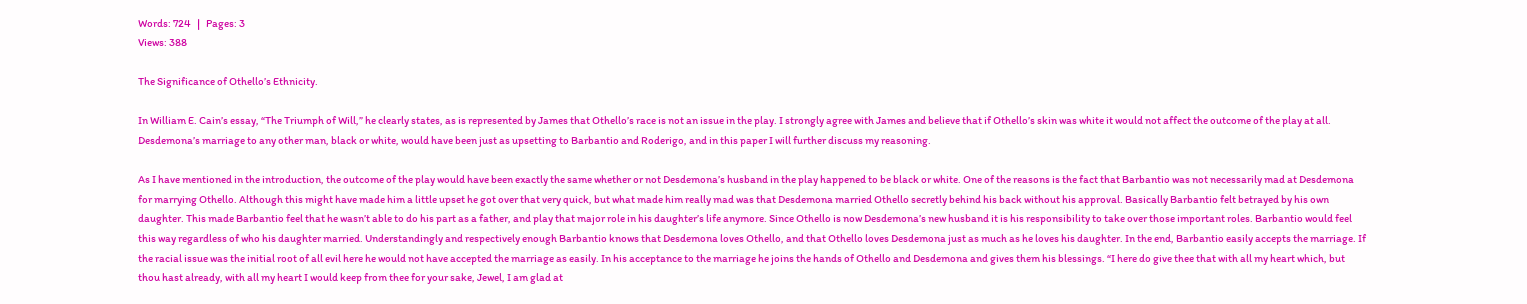Words: 724   |   Pages: 3
Views: 388

The Significance of Othello’s Ethnicity.

In William E. Cain’s essay, “The Triumph of Will,” he clearly states, as is represented by James that Othello’s race is not an issue in the play. I strongly agree with James and believe that if Othello’s skin was white it would not affect the outcome of the play at all. Desdemona’s marriage to any other man, black or white, would have been just as upsetting to Barbantio and Roderigo, and in this paper I will further discuss my reasoning.

As I have mentioned in the introduction, the outcome of the play would have been exactly the same whether or not Desdemona’s husband in the play happened to be black or white. One of the reasons is the fact that Barbantio was not necessarily mad at Desdemona for marrying Othello. Although this might have made him a little upset he got over that very quick, but what made him really mad was that Desdemona married Othello secretly behind his back without his approval. Basically Barbantio felt betrayed by his own daughter. This made Barbantio feel that he wasn’t able to do his part as a father, and play that major role in his daughter’s life anymore. Since Othello is now Desdemona’s new husband it is his responsibility to take over those important roles. Barbantio would feel this way regardless of who his daughter married. Understandingly and respectively enough Barbantio knows that Desdemona loves Othello, and that Othello loves Desdemona just as much as he loves his daughter. In the end, Barbantio easily accepts the marriage. If the racial issue was the initial root of all evil here he would not have accepted the marriage as easily. In his acceptance to the marriage he joins the hands of Othello and Desdemona and gives them his blessings. “I here do give thee that with all my heart which, but thou hast already, with all my heart I would keep from thee for your sake, Jewel, I am glad at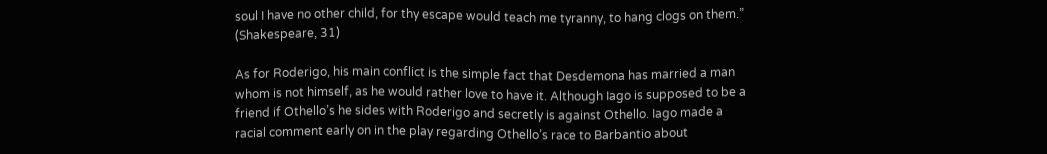soul I have no other child, for thy escape would teach me tyranny, to hang clogs on them.” (Shakespeare, 31)

As for Roderigo, his main conflict is the simple fact that Desdemona has married a man whom is not himself, as he would rather love to have it. Although Iago is supposed to be a friend if Othello’s he sides with Roderigo and secretly is against Othello. Iago made a racial comment early on in the play regarding Othello’s race to Barbantio about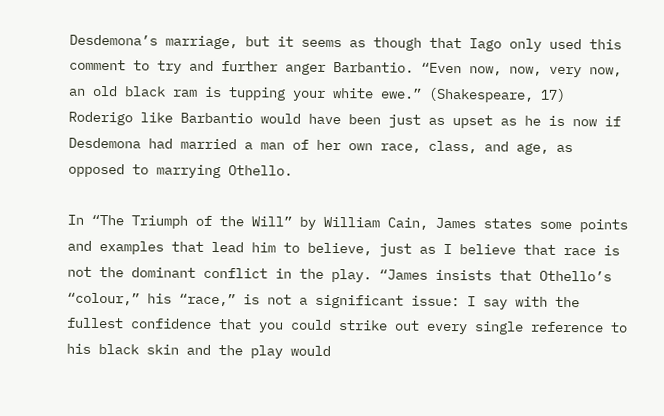Desdemona’s marriage, but it seems as though that Iago only used this comment to try and further anger Barbantio. “Even now, now, very now, an old black ram is tupping your white ewe.” (Shakespeare, 17) Roderigo like Barbantio would have been just as upset as he is now if Desdemona had married a man of her own race, class, and age, as opposed to marrying Othello.

In “The Triumph of the Will” by William Cain, James states some points and examples that lead him to believe, just as I believe that race is not the dominant conflict in the play. “James insists that Othello’s “colour,” his “race,” is not a significant issue: I say with the fullest confidence that you could strike out every single reference to his black skin and the play would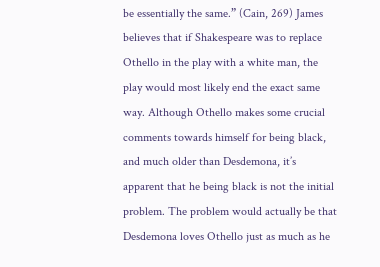be essentially the same.” (Cain, 269) James believes that if Shakespeare was to replace Othello in the play with a white man, the play would most likely end the exact same way. Although Othello makes some crucial comments towards himself for being black, and much older than Desdemona, it’s apparent that he being black is not the initial problem. The problem would actually be that Desdemona loves Othello just as much as he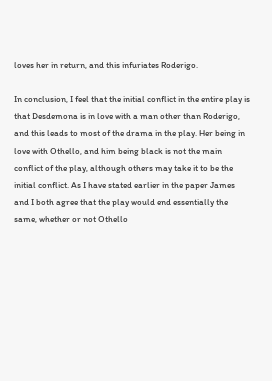loves her in return, and this infuriates Roderigo.

In conclusion, I feel that the initial conflict in the entire play is that Desdemona is in love with a man other than Roderigo, and this leads to most of the drama in the play. Her being in love with Othello, and him being black is not the main conflict of the play, although others may take it to be the initial conflict. As I have stated earlier in the paper James and I both agree that the play would end essentially the same, whether or not Othello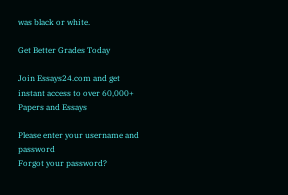was black or white.

Get Better Grades Today

Join Essays24.com and get instant access to over 60,000+ Papers and Essays

Please enter your username and password
Forgot your password?